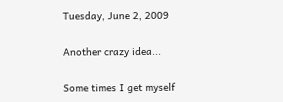Tuesday, June 2, 2009

Another crazy idea...

Some times I get myself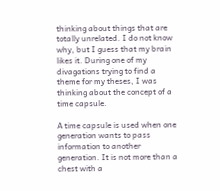thinking about things that are totally unrelated. I do not know why, but I guess that my brain likes it. During one of my divagations trying to find a theme for my theses, I was thinking about the concept of a time capsule.

A time capsule is used when one generation wants to pass information to another generation. It is not more than a chest with a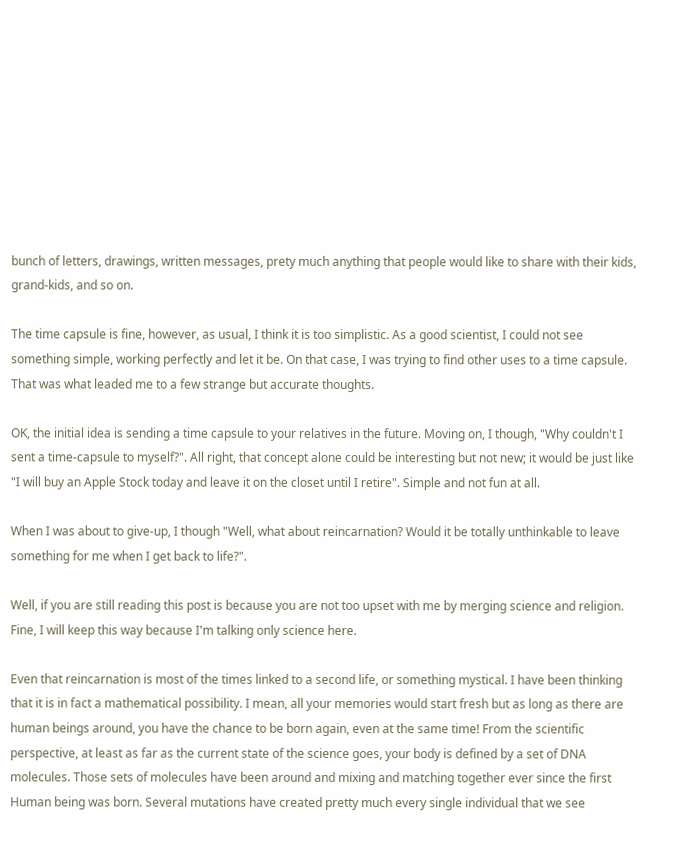bunch of letters, drawings, written messages, prety much anything that people would like to share with their kids, grand-kids, and so on.

The time capsule is fine, however, as usual, I think it is too simplistic. As a good scientist, I could not see something simple, working perfectly and let it be. On that case, I was trying to find other uses to a time capsule. That was what leaded me to a few strange but accurate thoughts.

OK, the initial idea is sending a time capsule to your relatives in the future. Moving on, I though, "Why couldn't I sent a time-capsule to myself?". All right, that concept alone could be interesting but not new; it would be just like "I will buy an Apple Stock today and leave it on the closet until I retire". Simple and not fun at all.

When I was about to give-up, I though "Well, what about reincarnation? Would it be totally unthinkable to leave something for me when I get back to life?".

Well, if you are still reading this post is because you are not too upset with me by merging science and religion. Fine, I will keep this way because I'm talking only science here.

Even that reincarnation is most of the times linked to a second life, or something mystical. I have been thinking that it is in fact a mathematical possibility. I mean, all your memories would start fresh but as long as there are human beings around, you have the chance to be born again, even at the same time! From the scientific perspective, at least as far as the current state of the science goes, your body is defined by a set of DNA molecules. Those sets of molecules have been around and mixing and matching together ever since the first Human being was born. Several mutations have created pretty much every single individual that we see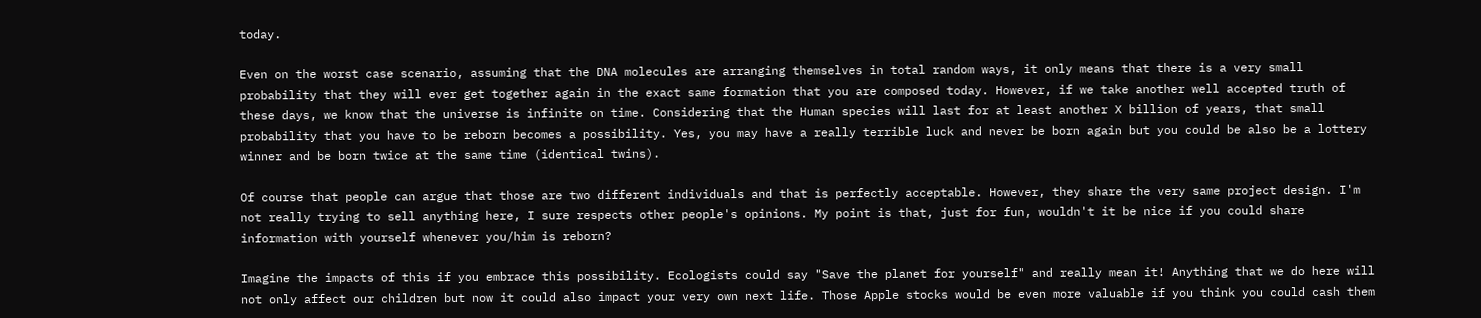today.

Even on the worst case scenario, assuming that the DNA molecules are arranging themselves in total random ways, it only means that there is a very small probability that they will ever get together again in the exact same formation that you are composed today. However, if we take another well accepted truth of these days, we know that the universe is infinite on time. Considering that the Human species will last for at least another X billion of years, that small probability that you have to be reborn becomes a possibility. Yes, you may have a really terrible luck and never be born again but you could be also be a lottery winner and be born twice at the same time (identical twins).

Of course that people can argue that those are two different individuals and that is perfectly acceptable. However, they share the very same project design. I'm not really trying to sell anything here, I sure respects other people's opinions. My point is that, just for fun, wouldn't it be nice if you could share information with yourself whenever you/him is reborn?

Imagine the impacts of this if you embrace this possibility. Ecologists could say "Save the planet for yourself" and really mean it! Anything that we do here will not only affect our children but now it could also impact your very own next life. Those Apple stocks would be even more valuable if you think you could cash them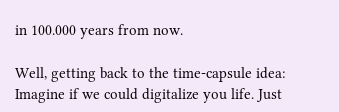in 100.000 years from now.

Well, getting back to the time-capsule idea: Imagine if we could digitalize you life. Just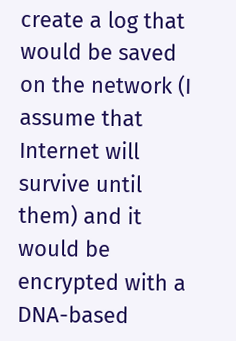create a log that would be saved on the network (I assume that Internet will survive until them) and it would be encrypted with a DNA-based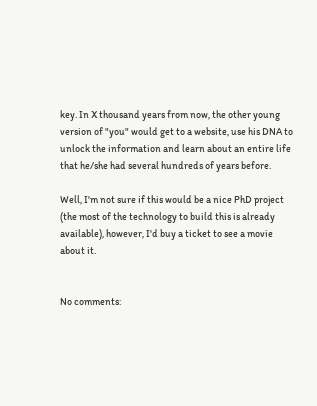key. In X thousand years from now, the other young version of "you" would get to a website, use his DNA to unlock the information and learn about an entire life that he/she had several hundreds of years before.

Well, I'm not sure if this would be a nice PhD project (the most of the technology to build this is already available), however, I'd buy a ticket to see a movie about it.


No comments: